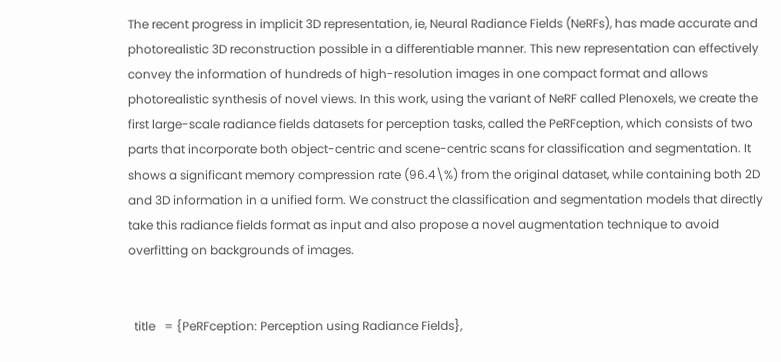The recent progress in implicit 3D representation, ie, Neural Radiance Fields (NeRFs), has made accurate and photorealistic 3D reconstruction possible in a differentiable manner. This new representation can effectively convey the information of hundreds of high-resolution images in one compact format and allows photorealistic synthesis of novel views. In this work, using the variant of NeRF called Plenoxels, we create the first large-scale radiance fields datasets for perception tasks, called the PeRFception, which consists of two parts that incorporate both object-centric and scene-centric scans for classification and segmentation. It shows a significant memory compression rate (96.4\%) from the original dataset, while containing both 2D and 3D information in a unified form. We construct the classification and segmentation models that directly take this radiance fields format as input and also propose a novel augmentation technique to avoid overfitting on backgrounds of images.


  title   = {PeRFception: Perception using Radiance Fields},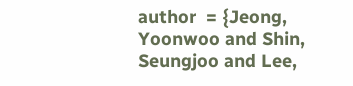author  = {Jeong, Yoonwoo and Shin, Seungjoo and Lee,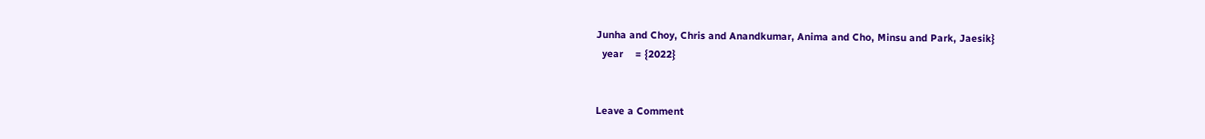Junha and Choy, Chris and Anandkumar, Anima and Cho, Minsu and Park, Jaesik}
  year    = {2022}


Leave a Comment